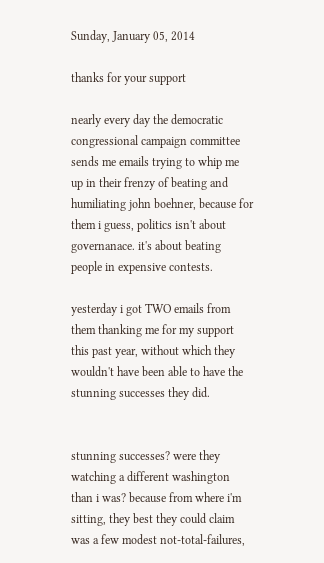Sunday, January 05, 2014

thanks for your support

nearly every day the democratic congressional campaign committee sends me emails trying to whip me up in their frenzy of beating and humiliating john boehner, because for them i guess, politics isn't about governanace. it's about beating people in expensive contests.

yesterday i got TWO emails from them thanking me for my support this past year, without which they wouldn't have been able to have the stunning successes they did.


stunning successes? were they watching a different washington than i was? because from where i'm sitting, they best they could claim was a few modest not-total-failures,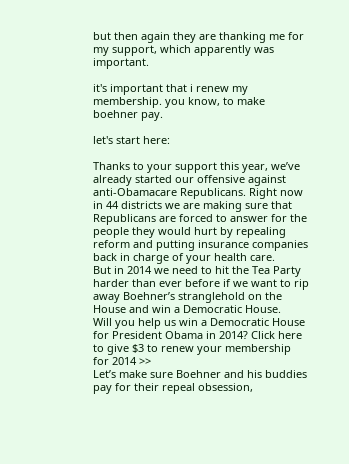but then again they are thanking me for my support, which apparently was important.

it's important that i renew my membership. you know, to make boehner pay.

let's start here:

Thanks to your support this year, we’ve already started our offensive against anti-Obamacare Republicans. Right now in 44 districts we are making sure that Republicans are forced to answer for the people they would hurt by repealing reform and putting insurance companies back in charge of your health care.
But in 2014 we need to hit the Tea Party harder than ever before if we want to rip away Boehner’s stranglehold on the House and win a Democratic House.
Will you help us win a Democratic House for President Obama in 2014? Click here to give $3 to renew your membership for 2014 >>
Let’s make sure Boehner and his buddies pay for their repeal obsession,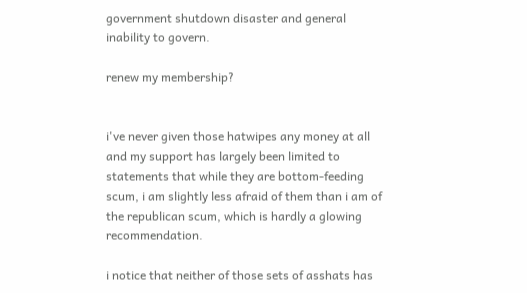government shutdown disaster and general inability to govern.

renew my membership?


i've never given those hatwipes any money at all and my support has largely been limited to statements that while they are bottom-feeding scum, i am slightly less afraid of them than i am of the republican scum, which is hardly a glowing recommendation.

i notice that neither of those sets of asshats has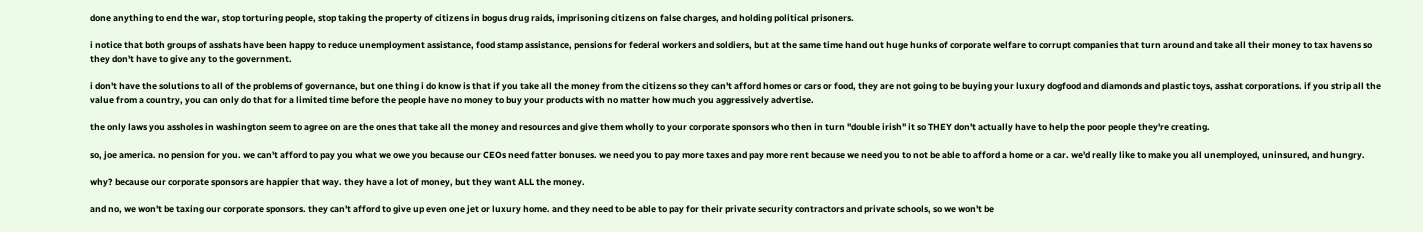done anything to end the war, stop torturing people, stop taking the property of citizens in bogus drug raids, imprisoning citizens on false charges, and holding political prisoners.

i notice that both groups of asshats have been happy to reduce unemployment assistance, food stamp assistance, pensions for federal workers and soldiers, but at the same time hand out huge hunks of corporate welfare to corrupt companies that turn around and take all their money to tax havens so they don't have to give any to the government.

i don't have the solutions to all of the problems of governance, but one thing i do know is that if you take all the money from the citizens so they can't afford homes or cars or food, they are not going to be buying your luxury dogfood and diamonds and plastic toys, asshat corporations. if you strip all the value from a country, you can only do that for a limited time before the people have no money to buy your products with no matter how much you aggressively advertise.

the only laws you assholes in washington seem to agree on are the ones that take all the money and resources and give them wholly to your corporate sponsors who then in turn "double irish" it so THEY don't actually have to help the poor people they're creating.

so, joe america. no pension for you. we can't afford to pay you what we owe you because our CEOs need fatter bonuses. we need you to pay more taxes and pay more rent because we need you to not be able to afford a home or a car. we'd really like to make you all unemployed, uninsured, and hungry.

why? because our corporate sponsors are happier that way. they have a lot of money, but they want ALL the money.

and no, we won't be taxing our corporate sponsors. they can't afford to give up even one jet or luxury home. and they need to be able to pay for their private security contractors and private schools, so we won't be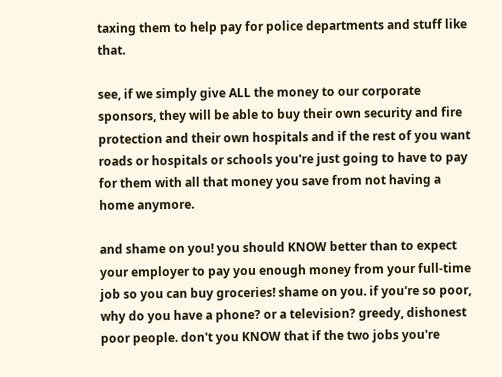taxing them to help pay for police departments and stuff like that.

see, if we simply give ALL the money to our corporate sponsors, they will be able to buy their own security and fire protection and their own hospitals and if the rest of you want roads or hospitals or schools you're just going to have to pay for them with all that money you save from not having a home anymore.

and shame on you! you should KNOW better than to expect your employer to pay you enough money from your full-time job so you can buy groceries! shame on you. if you're so poor, why do you have a phone? or a television? greedy, dishonest poor people. don't you KNOW that if the two jobs you're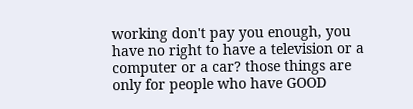working don't pay you enough, you have no right to have a television or a computer or a car? those things are only for people who have GOOD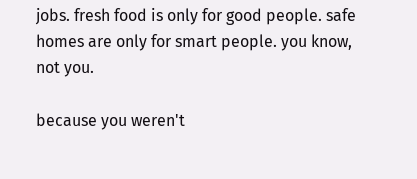jobs. fresh food is only for good people. safe homes are only for smart people. you know, not you.

because you weren't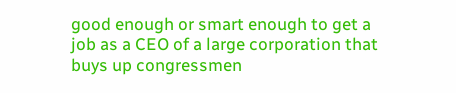good enough or smart enough to get a job as a CEO of a large corporation that buys up congressmen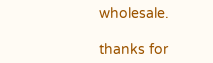wholesale.

thanks for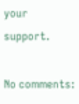your support.

No comments: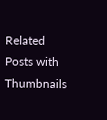Related Posts with Thumbnails